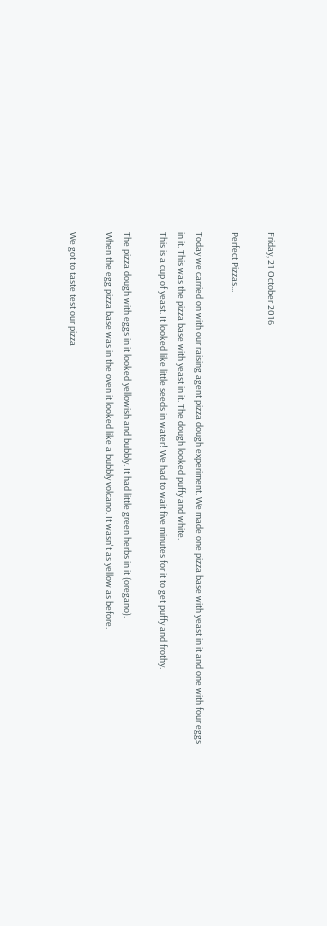Friday, 21 October 2016

Perfect Pizzas...

Today we carried on with our raising agent pizza dough experiment. We made one pizza base with yeast in it and one with four eggs in it. This was the pizza base with yeast in it. The dough looked puffy and white.
This is a cup of yeast. It looked like little seeds in water! We had to wait five minutes for it to get puffy and frothy.

The pizza dough with eggs in it looked yellowish and bubbly. It had little green herbs in it (oregano).
When the egg pizza base was in the oven it looked like a bubbly volcano. It wasn't as yellow as before.

We got to taste test our pizza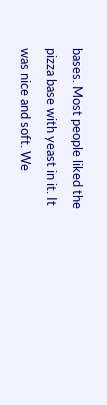bases. Most people liked the pizza base with yeast in it. It was nice and soft. We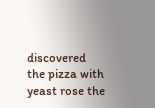discovered the pizza with yeast rose the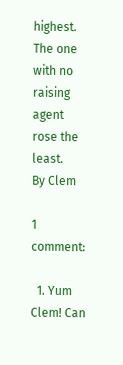highest. The one with no raising agent rose the least.
By Clem

1 comment:

  1. Yum Clem! Can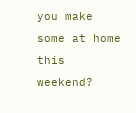you make some at home this weekend?